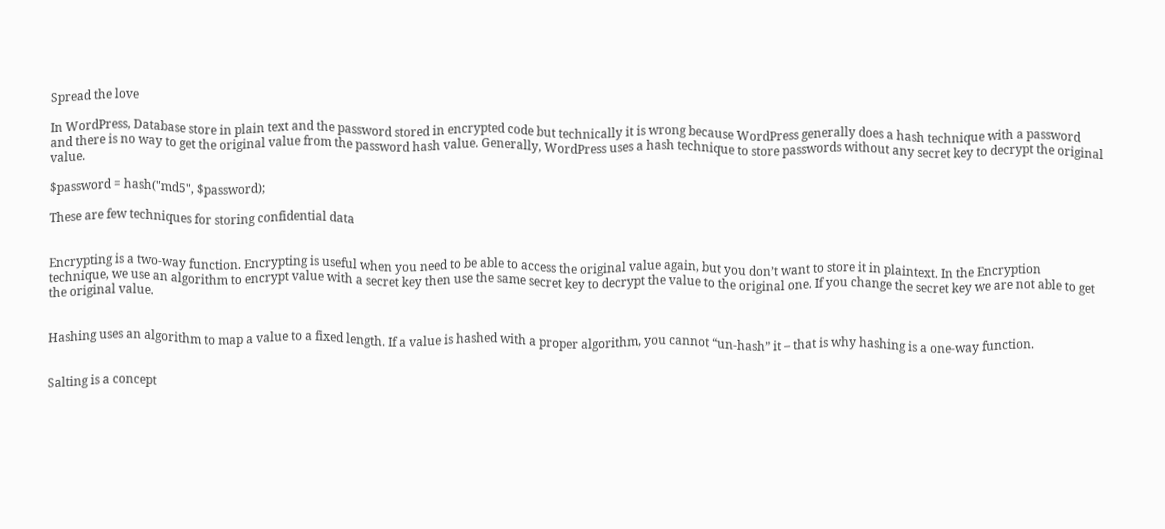Spread the love

In WordPress, Database store in plain text and the password stored in encrypted code but technically it is wrong because WordPress generally does a hash technique with a password and there is no way to get the original value from the password hash value. Generally, WordPress uses a hash technique to store passwords without any secret key to decrypt the original value.

$password = hash("md5", $password);

These are few techniques for storing confidential data


Encrypting is a two-way function. Encrypting is useful when you need to be able to access the original value again, but you don’t want to store it in plaintext. In the Encryption technique, we use an algorithm to encrypt value with a secret key then use the same secret key to decrypt the value to the original one. If you change the secret key we are not able to get the original value.


Hashing uses an algorithm to map a value to a fixed length. If a value is hashed with a proper algorithm, you cannot “un-hash” it – that is why hashing is a one-way function.


Salting is a concept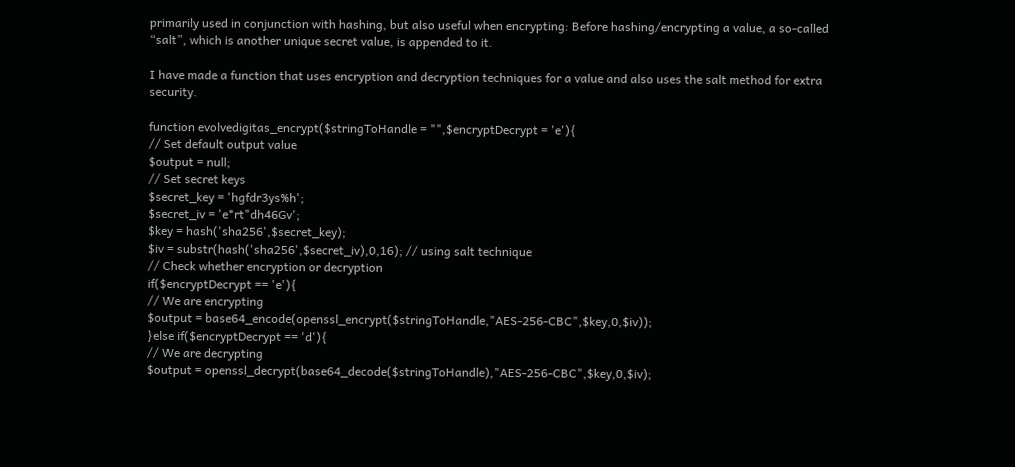primarily used in conjunction with hashing, but also useful when encrypting: Before hashing/encrypting a value, a so-called “salt”, which is another unique secret value, is appended to it.

I have made a function that uses encryption and decryption techniques for a value and also uses the salt method for extra security.

function evolvedigitas_encrypt($stringToHandle = "",$encryptDecrypt = 'e'){
// Set default output value
$output = null;
// Set secret keys
$secret_key = 'hgfdr3ys%h';
$secret_iv = 'e*rt"dh46Gv';
$key = hash('sha256',$secret_key);
$iv = substr(hash('sha256',$secret_iv),0,16); // using salt technique
// Check whether encryption or decryption
if($encryptDecrypt == 'e'){
// We are encrypting
$output = base64_encode(openssl_encrypt($stringToHandle,"AES-256-CBC",$key,0,$iv));
}else if($encryptDecrypt == 'd'){
// We are decrypting
$output = openssl_decrypt(base64_decode($stringToHandle),"AES-256-CBC",$key,0,$iv);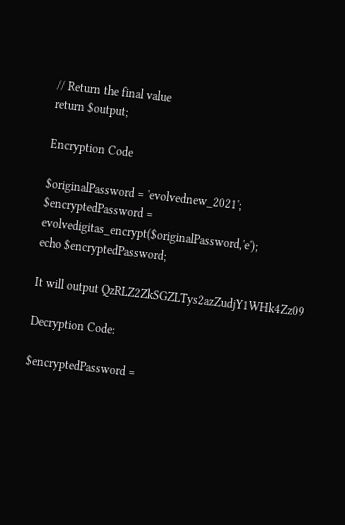// Return the final value
return $output;

Encryption Code

$originalPassword = 'evolvednew_2021';
$encryptedPassword = evolvedigitas_encrypt($originalPassword,'e');
echo $encryptedPassword;

It will output QzRLZ2ZkSGZLTys2azZudjY1WHk4Zz09

Decryption Code:

$encryptedPassword =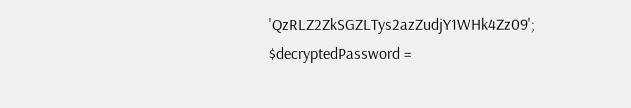'QzRLZ2ZkSGZLTys2azZudjY1WHk4Zz09';
$decryptedPassword =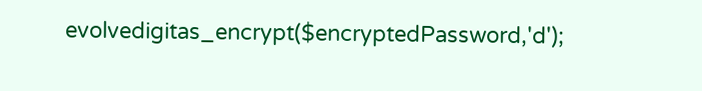evolvedigitas_encrypt($encryptedPassword,'d');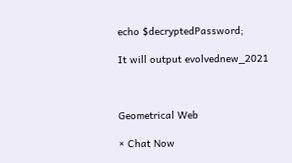echo $decryptedPassword;

It will output evolvednew_2021



Geometrical Web

× Chat Now